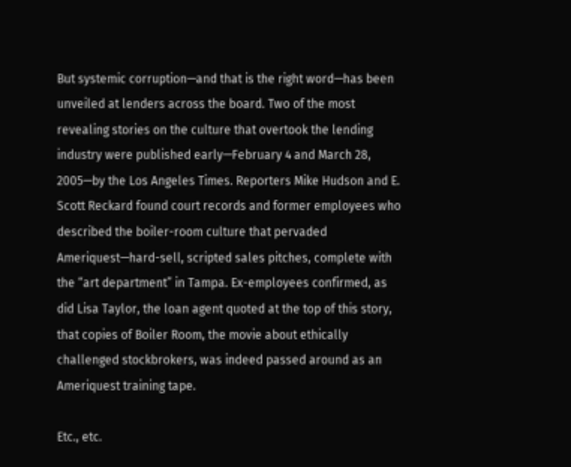But systemic corruption—and that is the right word—has been unveiled at lenders across the board. Two of the most revealing stories on the culture that overtook the lending industry were published early—February 4 and March 28, 2005—by the Los Angeles Times. Reporters Mike Hudson and E. Scott Reckard found court records and former employees who described the boiler-room culture that pervaded Ameriquest—hard-sell, scripted sales pitches, complete with the “art department” in Tampa. Ex-employees confirmed, as did Lisa Taylor, the loan agent quoted at the top of this story, that copies of Boiler Room, the movie about ethically challenged stockbrokers, was indeed passed around as an Ameriquest training tape.

Etc., etc.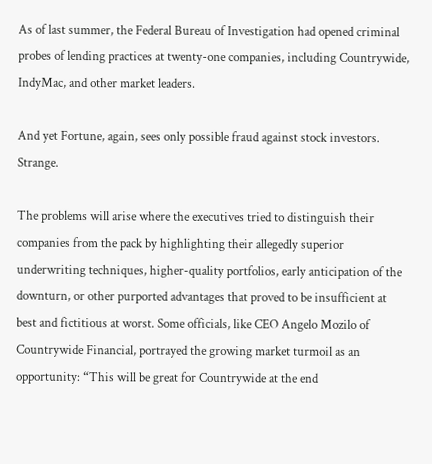As of last summer, the Federal Bureau of Investigation had opened criminal probes of lending practices at twenty-one companies, including Countrywide, IndyMac, and other market leaders.

And yet Fortune, again, sees only possible fraud against stock investors. Strange.

The problems will arise where the executives tried to distinguish their companies from the pack by highlighting their allegedly superior underwriting techniques, higher-quality portfolios, early anticipation of the downturn, or other purported advantages that proved to be insufficient at best and fictitious at worst. Some officials, like CEO Angelo Mozilo of Countrywide Financial, portrayed the growing market turmoil as an opportunity: “This will be great for Countrywide at the end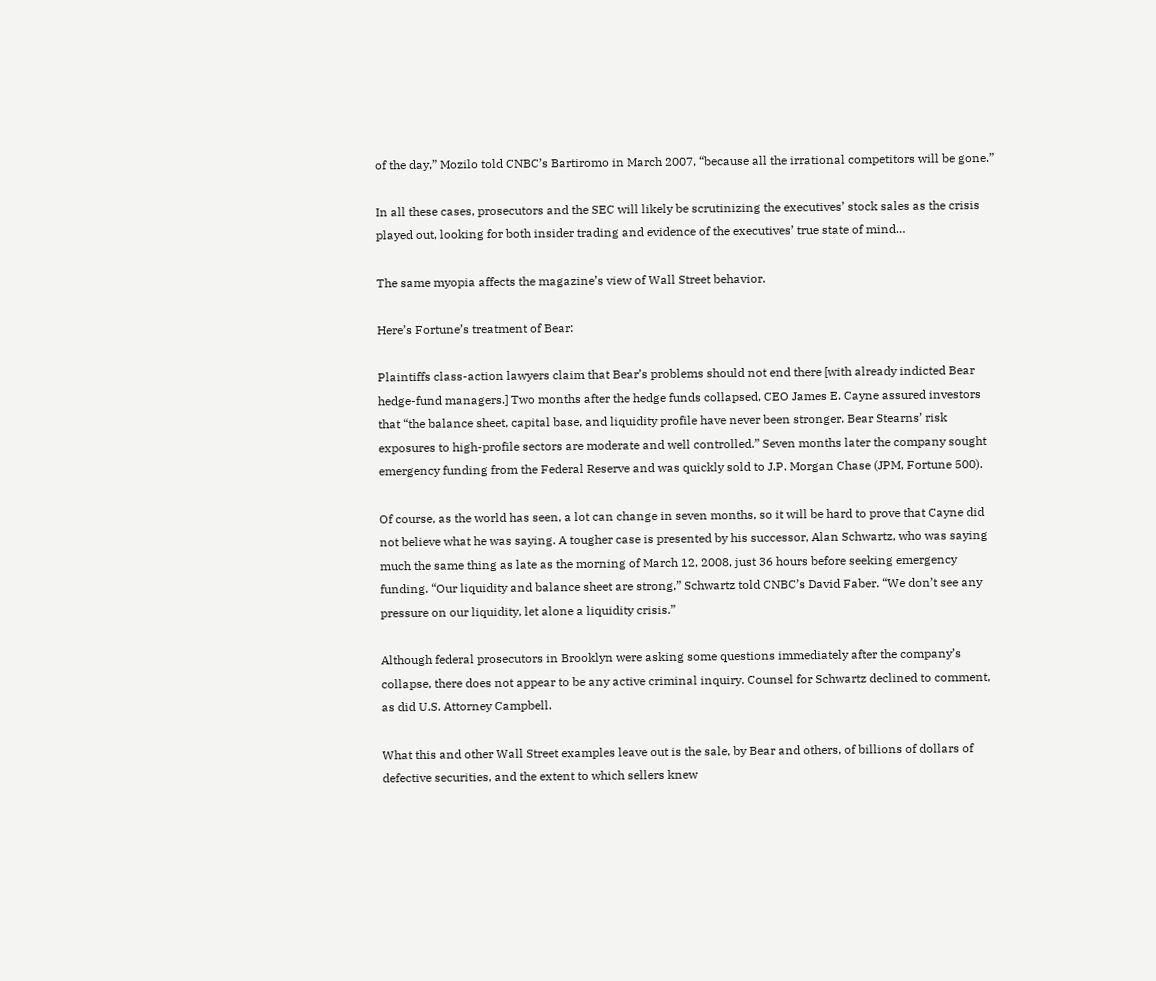of the day,” Mozilo told CNBC’s Bartiromo in March 2007, “because all the irrational competitors will be gone.”

In all these cases, prosecutors and the SEC will likely be scrutinizing the executives’ stock sales as the crisis played out, looking for both insider trading and evidence of the executives’ true state of mind…

The same myopia affects the magazine’s view of Wall Street behavior.

Here’s Fortune’s treatment of Bear:

Plaintiffs class-action lawyers claim that Bear’s problems should not end there [with already indicted Bear hedge-fund managers.] Two months after the hedge funds collapsed, CEO James E. Cayne assured investors that “the balance sheet, capital base, and liquidity profile have never been stronger. Bear Stearns’ risk exposures to high-profile sectors are moderate and well controlled.” Seven months later the company sought emergency funding from the Federal Reserve and was quickly sold to J.P. Morgan Chase (JPM, Fortune 500).

Of course, as the world has seen, a lot can change in seven months, so it will be hard to prove that Cayne did not believe what he was saying. A tougher case is presented by his successor, Alan Schwartz, who was saying much the same thing as late as the morning of March 12, 2008, just 36 hours before seeking emergency funding. “Our liquidity and balance sheet are strong,” Schwartz told CNBC’s David Faber. “We don’t see any pressure on our liquidity, let alone a liquidity crisis.”

Although federal prosecutors in Brooklyn were asking some questions immediately after the company’s collapse, there does not appear to be any active criminal inquiry. Counsel for Schwartz declined to comment, as did U.S. Attorney Campbell.

What this and other Wall Street examples leave out is the sale, by Bear and others, of billions of dollars of defective securities, and the extent to which sellers knew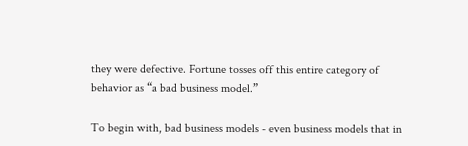they were defective. Fortune tosses off this entire category of behavior as “a bad business model.”

To begin with, bad business models - even business models that in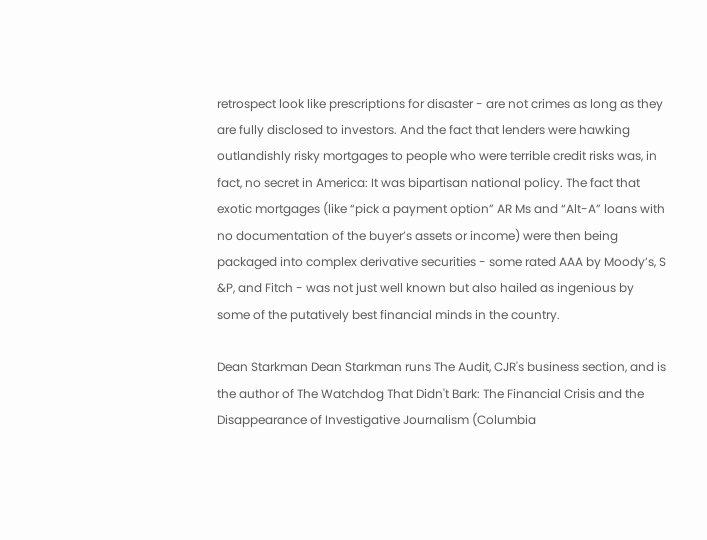retrospect look like prescriptions for disaster - are not crimes as long as they are fully disclosed to investors. And the fact that lenders were hawking outlandishly risky mortgages to people who were terrible credit risks was, in fact, no secret in America: It was bipartisan national policy. The fact that exotic mortgages (like “pick a payment option” AR Ms and “Alt-A” loans with no documentation of the buyer’s assets or income) were then being packaged into complex derivative securities - some rated AAA by Moody’s, S &P, and Fitch - was not just well known but also hailed as ingenious by some of the putatively best financial minds in the country.

Dean Starkman Dean Starkman runs The Audit, CJR's business section, and is the author of The Watchdog That Didn't Bark: The Financial Crisis and the Disappearance of Investigative Journalism (Columbia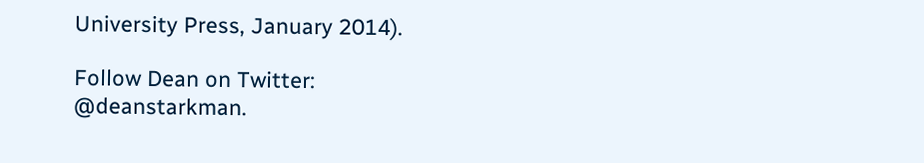University Press, January 2014).

Follow Dean on Twitter: @deanstarkman.